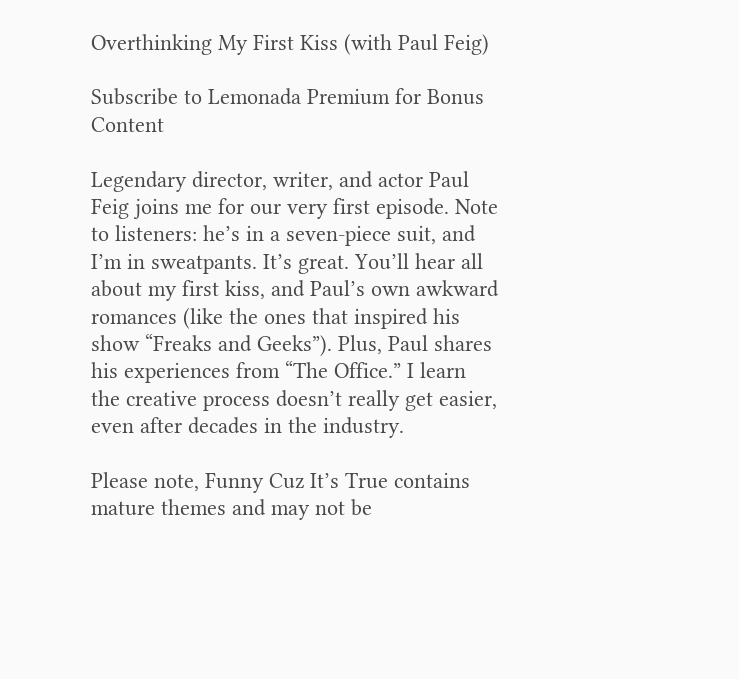Overthinking My First Kiss (with Paul Feig)

Subscribe to Lemonada Premium for Bonus Content

Legendary director, writer, and actor Paul Feig joins me for our very first episode. Note to listeners: he’s in a seven-piece suit, and I’m in sweatpants. It’s great. You’ll hear all about my first kiss, and Paul’s own awkward romances (like the ones that inspired his show “Freaks and Geeks”). Plus, Paul shares his experiences from “The Office.” I learn the creative process doesn’t really get easier, even after decades in the industry.

Please note, Funny Cuz It’s True contains mature themes and may not be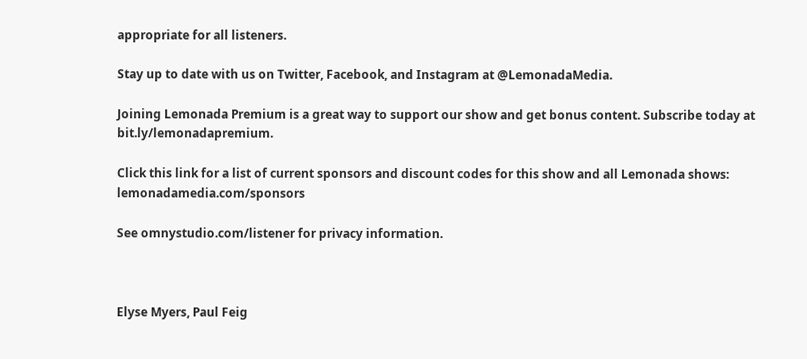appropriate for all listeners.

Stay up to date with us on Twitter, Facebook, and Instagram at @LemonadaMedia.

Joining Lemonada Premium is a great way to support our show and get bonus content. Subscribe today at bit.ly/lemonadapremium.

Click this link for a list of current sponsors and discount codes for this show and all Lemonada shows: lemonadamedia.com/sponsors

See omnystudio.com/listener for privacy information.



Elyse Myers, Paul Feig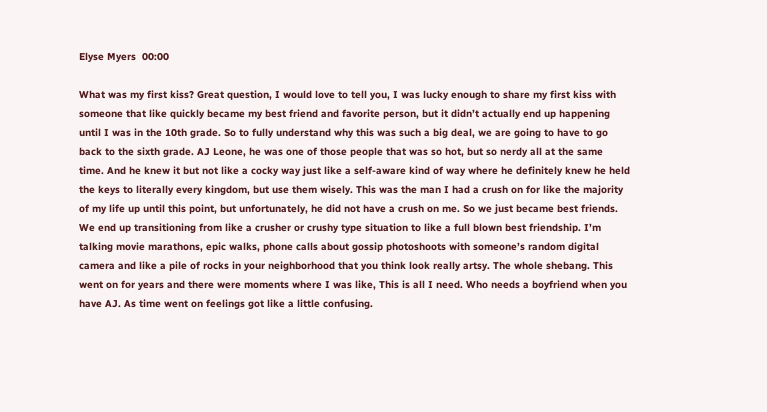Elyse Myers  00:00

What was my first kiss? Great question, I would love to tell you, I was lucky enough to share my first kiss with someone that like quickly became my best friend and favorite person, but it didn’t actually end up happening until I was in the 10th grade. So to fully understand why this was such a big deal, we are going to have to go back to the sixth grade. AJ Leone, he was one of those people that was so hot, but so nerdy all at the same time. And he knew it but not like a cocky way just like a self-aware kind of way where he definitely knew he held the keys to literally every kingdom, but use them wisely. This was the man I had a crush on for like the majority of my life up until this point, but unfortunately, he did not have a crush on me. So we just became best friends. We end up transitioning from like a crusher or crushy type situation to like a full blown best friendship. I’m talking movie marathons, epic walks, phone calls about gossip photoshoots with someone’s random digital camera and like a pile of rocks in your neighborhood that you think look really artsy. The whole shebang. This went on for years and there were moments where I was like, This is all I need. Who needs a boyfriend when you have AJ. As time went on feelings got like a little confusing.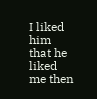I liked him that he liked me then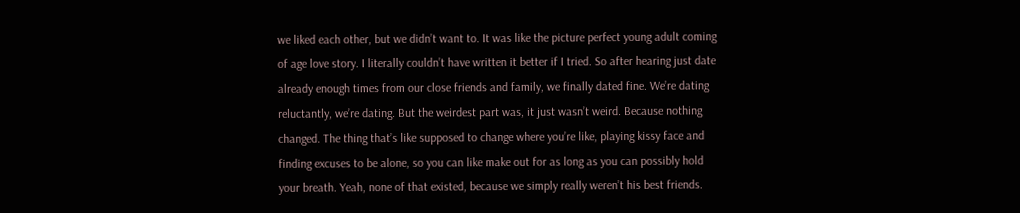we liked each other, but we didn’t want to. It was like the picture perfect young adult coming of age love story. I literally couldn’t have written it better if I tried. So after hearing just date already enough times from our close friends and family, we finally dated fine. We’re dating reluctantly, we’re dating. But the weirdest part was, it just wasn’t weird. Because nothing changed. The thing that’s like supposed to change where you’re like, playing kissy face and finding excuses to be alone, so you can like make out for as long as you can possibly hold your breath. Yeah, none of that existed, because we simply really weren’t his best friends.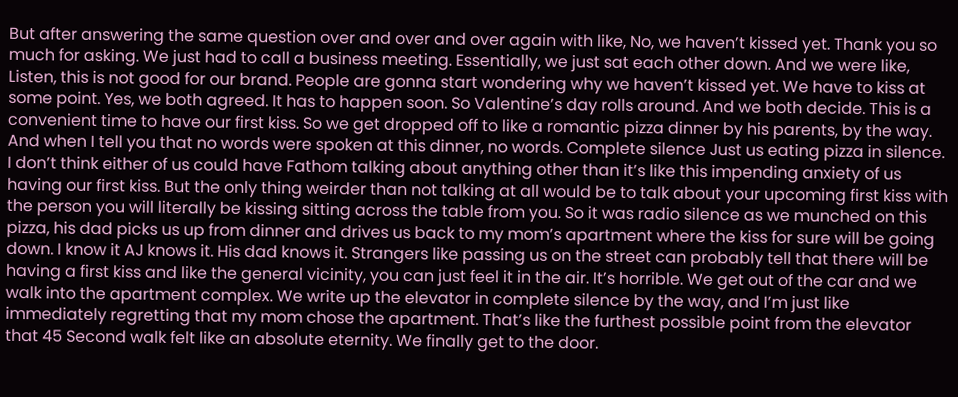But after answering the same question over and over and over again with like, No, we haven’t kissed yet. Thank you so much for asking. We just had to call a business meeting. Essentially, we just sat each other down. And we were like, Listen, this is not good for our brand. People are gonna start wondering why we haven’t kissed yet. We have to kiss at some point. Yes, we both agreed. It has to happen soon. So Valentine’s day rolls around. And we both decide. This is a convenient time to have our first kiss. So we get dropped off to like a romantic pizza dinner by his parents, by the way. And when I tell you that no words were spoken at this dinner, no words. Complete silence Just us eating pizza in silence. I don’t think either of us could have Fathom talking about anything other than it’s like this impending anxiety of us having our first kiss. But the only thing weirder than not talking at all would be to talk about your upcoming first kiss with the person you will literally be kissing sitting across the table from you. So it was radio silence as we munched on this pizza, his dad picks us up from dinner and drives us back to my mom’s apartment where the kiss for sure will be going down. I know it AJ knows it. His dad knows it. Strangers like passing us on the street can probably tell that there will be having a first kiss and like the general vicinity, you can just feel it in the air. It’s horrible. We get out of the car and we walk into the apartment complex. We write up the elevator in complete silence by the way, and I’m just like immediately regretting that my mom chose the apartment. That’s like the furthest possible point from the elevator that 45 Second walk felt like an absolute eternity. We finally get to the door.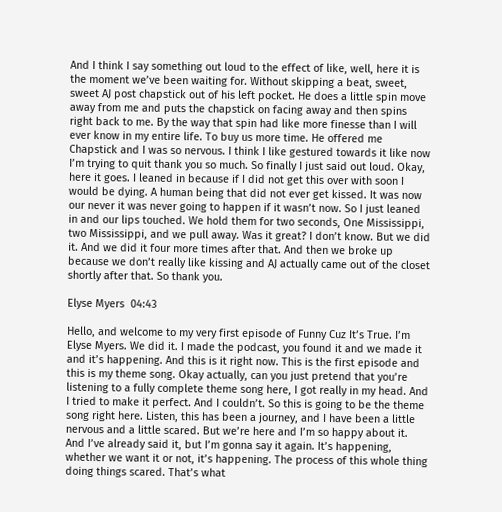And I think I say something out loud to the effect of like, well, here it is the moment we’ve been waiting for. Without skipping a beat, sweet, sweet AJ post chapstick out of his left pocket. He does a little spin move away from me and puts the chapstick on facing away and then spins right back to me. By the way that spin had like more finesse than I will ever know in my entire life. To buy us more time. He offered me Chapstick and I was so nervous. I think I like gestured towards it like now I’m trying to quit thank you so much. So finally I just said out loud. Okay, here it goes. I leaned in because if I did not get this over with soon I would be dying. A human being that did not ever get kissed. It was now our never it was never going to happen if it wasn’t now. So I just leaned in and our lips touched. We hold them for two seconds, One Mississippi, two Mississippi, and we pull away. Was it great? I don’t know. But we did it. And we did it four more times after that. And then we broke up because we don’t really like kissing and AJ actually came out of the closet shortly after that. So thank you.

Elyse Myers  04:43

Hello, and welcome to my very first episode of Funny Cuz It’s True. I’m Elyse Myers. We did it. I made the podcast, you found it and we made it and it’s happening. And this is it right now. This is the first episode and this is my theme song. Okay actually, can you just pretend that you’re listening to a fully complete theme song here, I got really in my head. And I tried to make it perfect. And I couldn’t. So this is going to be the theme song right here. Listen, this has been a journey, and I have been a little nervous and a little scared. But we’re here and I’m so happy about it. And I’ve already said it, but I’m gonna say it again. It’s happening, whether we want it or not, it’s happening. The process of this whole thing doing things scared. That’s what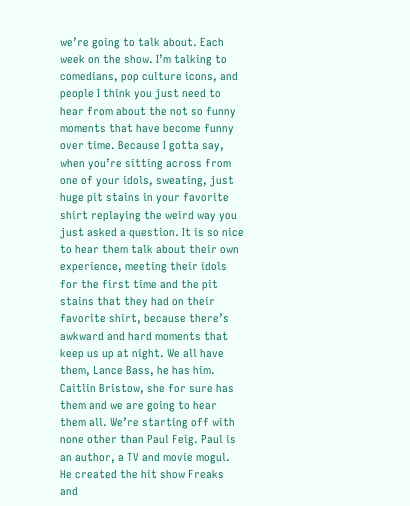we’re going to talk about. Each week on the show. I’m talking to comedians, pop culture icons, and people I think you just need to hear from about the not so funny moments that have become funny over time. Because I gotta say, when you’re sitting across from one of your idols, sweating, just huge pit stains in your favorite shirt replaying the weird way you just asked a question. It is so nice to hear them talk about their own experience, meeting their idols for the first time and the pit stains that they had on their favorite shirt, because there’s awkward and hard moments that keep us up at night. We all have them, Lance Bass, he has him. Caitlin Bristow, she for sure has them and we are going to hear them all. We’re starting off with none other than Paul Feig. Paul is an author, a TV and movie mogul. He created the hit show Freaks and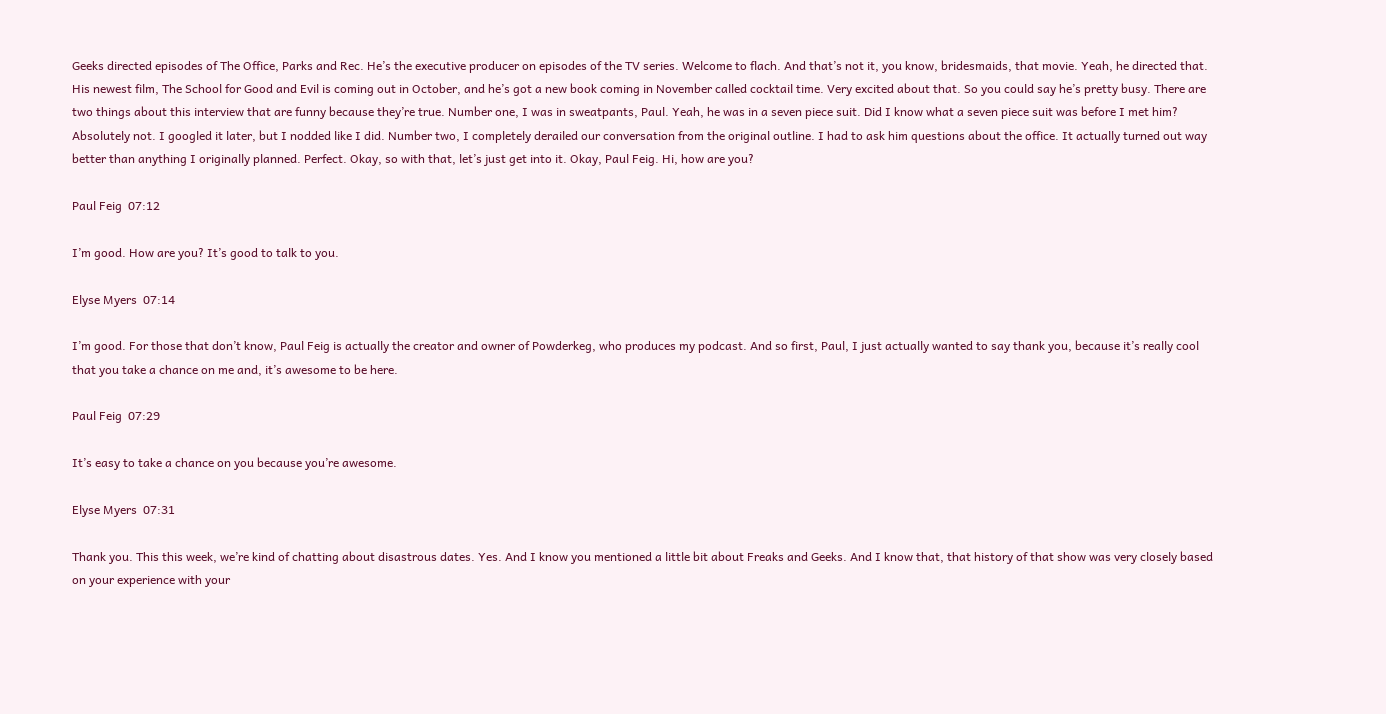Geeks directed episodes of The Office, Parks and Rec. He’s the executive producer on episodes of the TV series. Welcome to flach. And that’s not it, you know, bridesmaids, that movie. Yeah, he directed that. His newest film, The School for Good and Evil is coming out in October, and he’s got a new book coming in November called cocktail time. Very excited about that. So you could say he’s pretty busy. There are two things about this interview that are funny because they’re true. Number one, I was in sweatpants, Paul. Yeah, he was in a seven piece suit. Did I know what a seven piece suit was before I met him? Absolutely not. I googled it later, but I nodded like I did. Number two, I completely derailed our conversation from the original outline. I had to ask him questions about the office. It actually turned out way better than anything I originally planned. Perfect. Okay, so with that, let’s just get into it. Okay, Paul Feig. Hi, how are you?

Paul Feig  07:12

I’m good. How are you? It’s good to talk to you.

Elyse Myers  07:14

I’m good. For those that don’t know, Paul Feig is actually the creator and owner of Powderkeg, who produces my podcast. And so first, Paul, I just actually wanted to say thank you, because it’s really cool that you take a chance on me and, it’s awesome to be here.

Paul Feig  07:29

It’s easy to take a chance on you because you’re awesome.

Elyse Myers  07:31

Thank you. This this week, we’re kind of chatting about disastrous dates. Yes. And I know you mentioned a little bit about Freaks and Geeks. And I know that, that history of that show was very closely based on your experience with your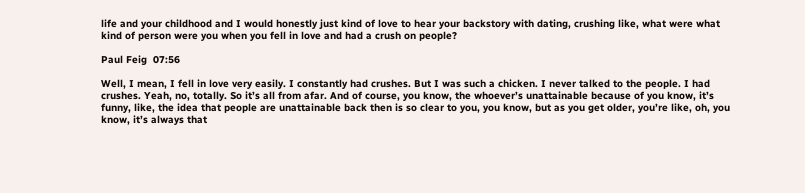life and your childhood and I would honestly just kind of love to hear your backstory with dating, crushing like, what were what kind of person were you when you fell in love and had a crush on people?

Paul Feig  07:56

Well, I mean, I fell in love very easily. I constantly had crushes. But I was such a chicken. I never talked to the people. I had crushes. Yeah, no, totally. So it’s all from afar. And of course, you know, the whoever’s unattainable because of you know, it’s funny, like, the idea that people are unattainable back then is so clear to you, you know, but as you get older, you’re like, oh, you know, it’s always that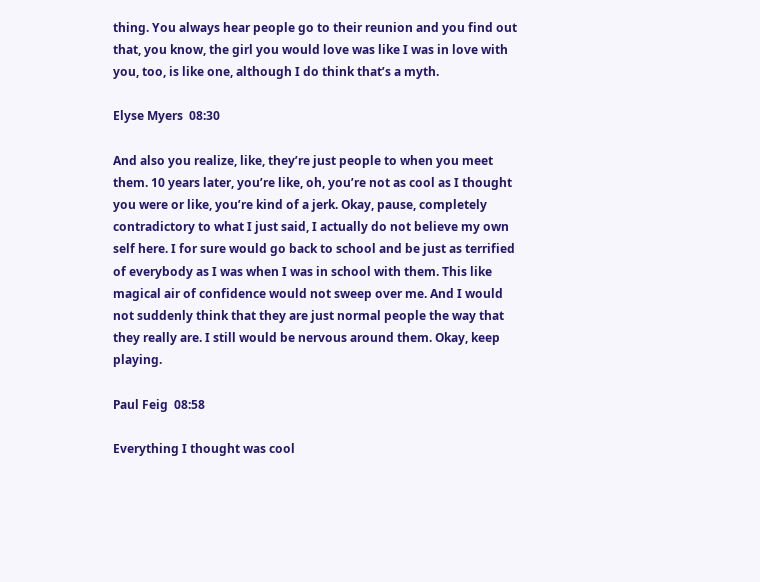thing. You always hear people go to their reunion and you find out that, you know, the girl you would love was like I was in love with you, too, is like one, although I do think that’s a myth.

Elyse Myers  08:30

And also you realize, like, they’re just people to when you meet them. 10 years later, you’re like, oh, you’re not as cool as I thought you were or like, you’re kind of a jerk. Okay, pause, completely contradictory to what I just said, I actually do not believe my own self here. I for sure would go back to school and be just as terrified of everybody as I was when I was in school with them. This like magical air of confidence would not sweep over me. And I would not suddenly think that they are just normal people the way that they really are. I still would be nervous around them. Okay, keep playing.

Paul Feig  08:58

Everything I thought was cool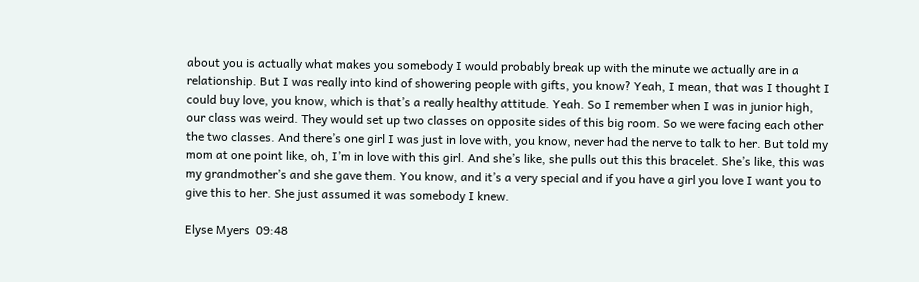about you is actually what makes you somebody I would probably break up with the minute we actually are in a relationship. But I was really into kind of showering people with gifts, you know? Yeah, I mean, that was I thought I could buy love, you know, which is that’s a really healthy attitude. Yeah. So I remember when I was in junior high, our class was weird. They would set up two classes on opposite sides of this big room. So we were facing each other the two classes. And there’s one girl I was just in love with, you know, never had the nerve to talk to her. But told my mom at one point like, oh, I’m in love with this girl. And she’s like, she pulls out this this bracelet. She’s like, this was my grandmother’s and she gave them. You know, and it’s a very special and if you have a girl you love I want you to give this to her. She just assumed it was somebody I knew.

Elyse Myers  09:48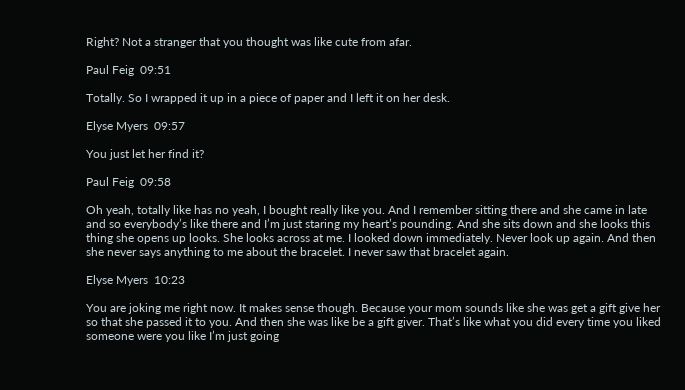Right? Not a stranger that you thought was like cute from afar.

Paul Feig  09:51

Totally. So I wrapped it up in a piece of paper and I left it on her desk.

Elyse Myers  09:57

You just let her find it?

Paul Feig  09:58

Oh yeah, totally like has no yeah, I bought really like you. And I remember sitting there and she came in late and so everybody’s like there and I’m just staring my heart’s pounding. And she sits down and she looks this thing she opens up looks. She looks across at me. I looked down immediately. Never look up again. And then she never says anything to me about the bracelet. I never saw that bracelet again.

Elyse Myers  10:23

You are joking me right now. It makes sense though. Because your mom sounds like she was get a gift give her so that she passed it to you. And then she was like be a gift giver. That’s like what you did every time you liked someone were you like I’m just going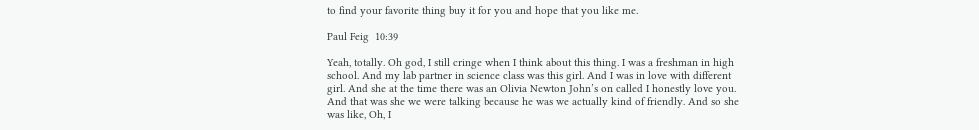to find your favorite thing buy it for you and hope that you like me.

Paul Feig  10:39

Yeah, totally. Oh god, I still cringe when I think about this thing. I was a freshman in high school. And my lab partner in science class was this girl. And I was in love with different girl. And she at the time there was an Olivia Newton John’s on called I honestly love you. And that was she we were talking because he was we actually kind of friendly. And so she was like, Oh, I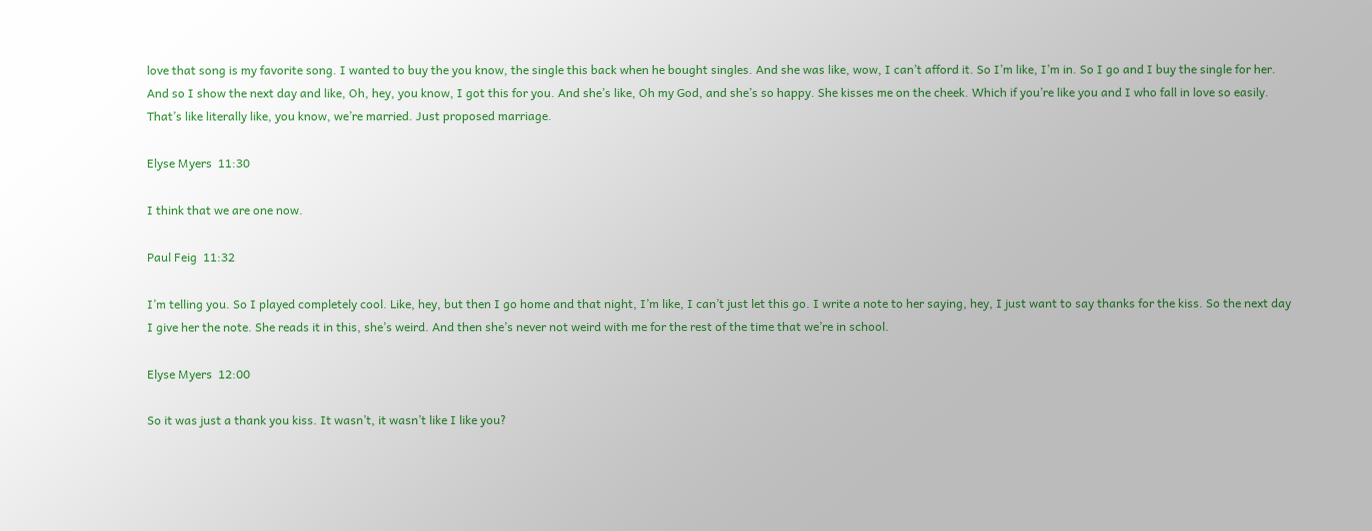love that song is my favorite song. I wanted to buy the you know, the single this back when he bought singles. And she was like, wow, I can’t afford it. So I’m like, I’m in. So I go and I buy the single for her. And so I show the next day and like, Oh, hey, you know, I got this for you. And she’s like, Oh my God, and she’s so happy. She kisses me on the cheek. Which if you’re like you and I who fall in love so easily. That’s like literally like, you know, we’re married. Just proposed marriage.

Elyse Myers  11:30

I think that we are one now.

Paul Feig  11:32

I’m telling you. So I played completely cool. Like, hey, but then I go home and that night, I’m like, I can’t just let this go. I write a note to her saying, hey, I just want to say thanks for the kiss. So the next day I give her the note. She reads it in this, she’s weird. And then she’s never not weird with me for the rest of the time that we’re in school.

Elyse Myers  12:00

So it was just a thank you kiss. It wasn’t, it wasn’t like I like you?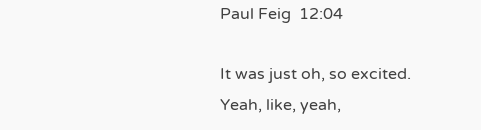Paul Feig  12:04

It was just oh, so excited. Yeah, like, yeah,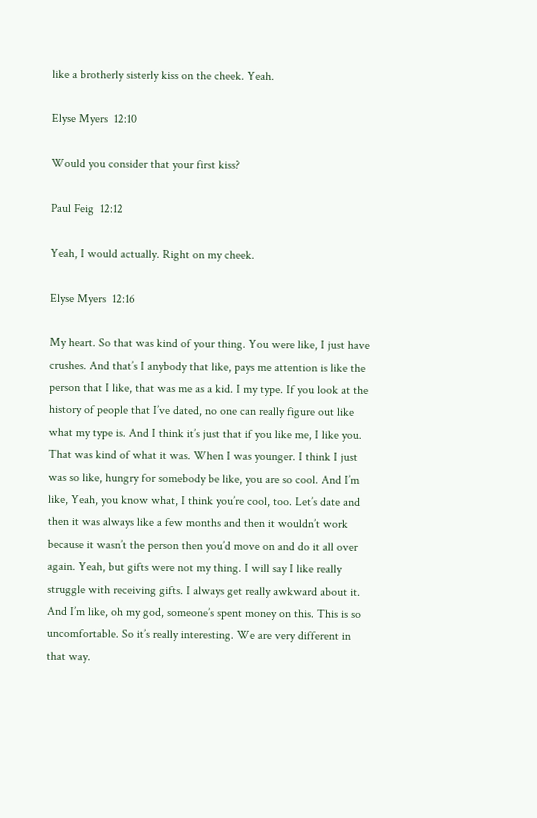like a brotherly sisterly kiss on the cheek. Yeah.

Elyse Myers  12:10

Would you consider that your first kiss?

Paul Feig  12:12

Yeah, I would actually. Right on my cheek.

Elyse Myers  12:16

My heart. So that was kind of your thing. You were like, I just have crushes. And that’s I anybody that like, pays me attention is like the person that I like, that was me as a kid. I my type. If you look at the history of people that I’ve dated, no one can really figure out like what my type is. And I think it’s just that if you like me, I like you. That was kind of what it was. When I was younger. I think I just was so like, hungry for somebody be like, you are so cool. And I’m like, Yeah, you know what, I think you’re cool, too. Let’s date and then it was always like a few months and then it wouldn’t work because it wasn’t the person then you’d move on and do it all over again. Yeah, but gifts were not my thing. I will say I like really struggle with receiving gifts. I always get really awkward about it. And I’m like, oh my god, someone’s spent money on this. This is so uncomfortable. So it’s really interesting. We are very different in that way.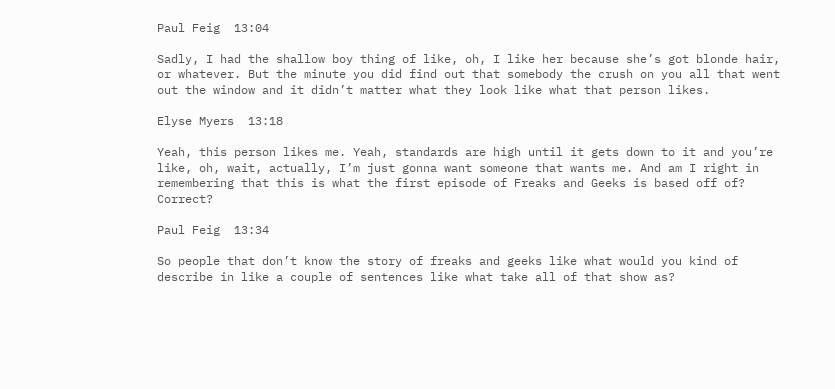Paul Feig  13:04

Sadly, I had the shallow boy thing of like, oh, I like her because she’s got blonde hair, or whatever. But the minute you did find out that somebody the crush on you all that went out the window and it didn’t matter what they look like what that person likes.

Elyse Myers  13:18

Yeah, this person likes me. Yeah, standards are high until it gets down to it and you’re like, oh, wait, actually, I’m just gonna want someone that wants me. And am I right in remembering that this is what the first episode of Freaks and Geeks is based off of? Correct?

Paul Feig  13:34

So people that don’t know the story of freaks and geeks like what would you kind of describe in like a couple of sentences like what take all of that show as?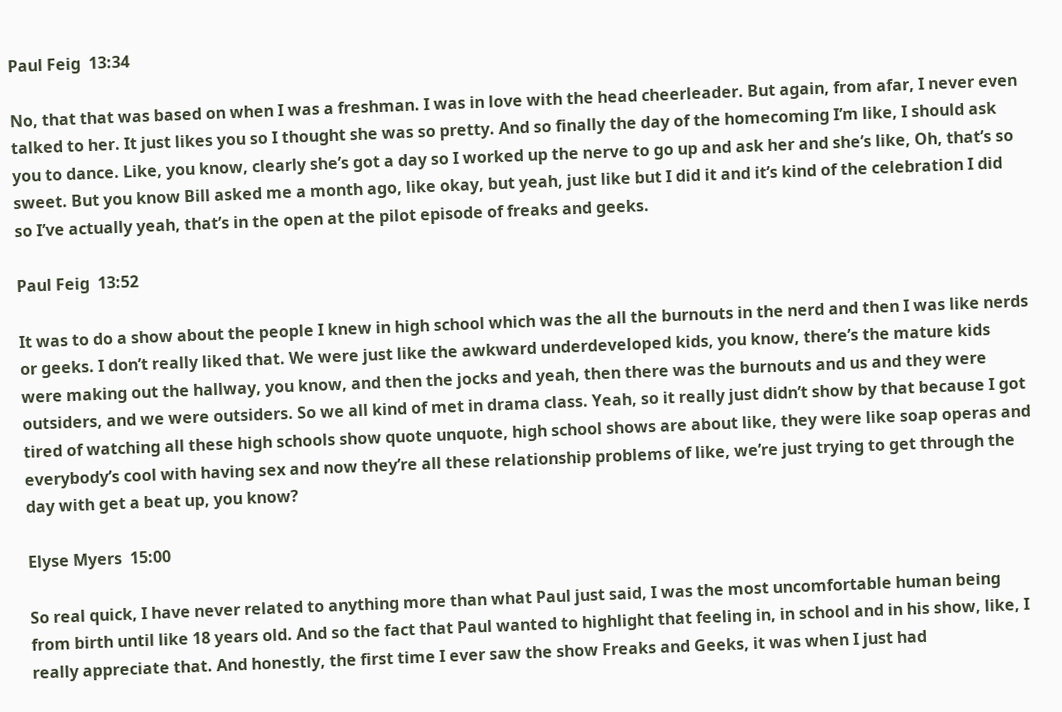Paul Feig  13:34

No, that that was based on when I was a freshman. I was in love with the head cheerleader. But again, from afar, I never even talked to her. It just likes you so I thought she was so pretty. And so finally the day of the homecoming I’m like, I should ask you to dance. Like, you know, clearly she’s got a day so I worked up the nerve to go up and ask her and she’s like, Oh, that’s so sweet. But you know Bill asked me a month ago, like okay, but yeah, just like but I did it and it’s kind of the celebration I did so I’ve actually yeah, that’s in the open at the pilot episode of freaks and geeks.

Paul Feig  13:52

It was to do a show about the people I knew in high school which was the all the burnouts in the nerd and then I was like nerds or geeks. I don’t really liked that. We were just like the awkward underdeveloped kids, you know, there’s the mature kids were making out the hallway, you know, and then the jocks and yeah, then there was the burnouts and us and they were outsiders, and we were outsiders. So we all kind of met in drama class. Yeah, so it really just didn’t show by that because I got tired of watching all these high schools show quote unquote, high school shows are about like, they were like soap operas and everybody’s cool with having sex and now they’re all these relationship problems of like, we’re just trying to get through the day with get a beat up, you know?

Elyse Myers  15:00

So real quick, I have never related to anything more than what Paul just said, I was the most uncomfortable human being from birth until like 18 years old. And so the fact that Paul wanted to highlight that feeling in, in school and in his show, like, I really appreciate that. And honestly, the first time I ever saw the show Freaks and Geeks, it was when I just had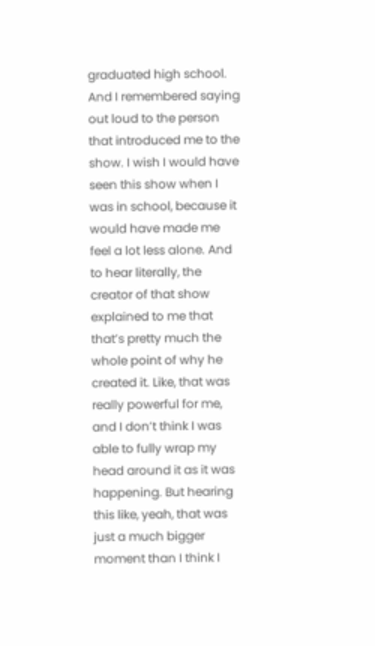graduated high school. And I remembered saying out loud to the person that introduced me to the show. I wish I would have seen this show when I was in school, because it would have made me feel a lot less alone. And to hear literally, the creator of that show explained to me that that’s pretty much the whole point of why he created it. Like, that was really powerful for me, and I don’t think I was able to fully wrap my head around it as it was happening. But hearing this like, yeah, that was just a much bigger moment than I think I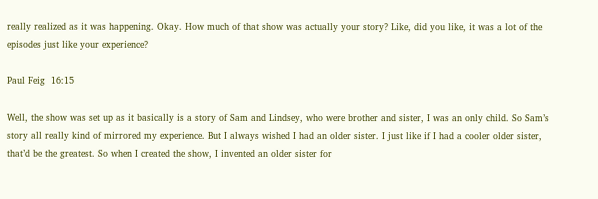really realized as it was happening. Okay. How much of that show was actually your story? Like, did you like, it was a lot of the episodes just like your experience?

Paul Feig  16:15

Well, the show was set up as it basically is a story of Sam and Lindsey, who were brother and sister, I was an only child. So Sam’s story all really kind of mirrored my experience. But I always wished I had an older sister. I just like if I had a cooler older sister, that’d be the greatest. So when I created the show, I invented an older sister for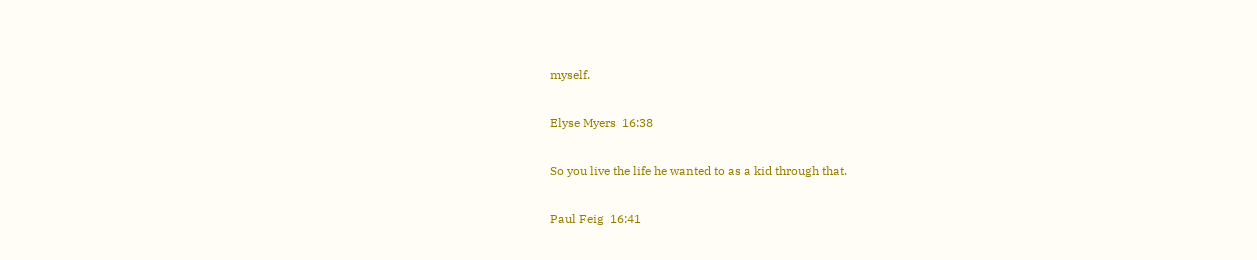myself.

Elyse Myers  16:38

So you live the life he wanted to as a kid through that.

Paul Feig  16:41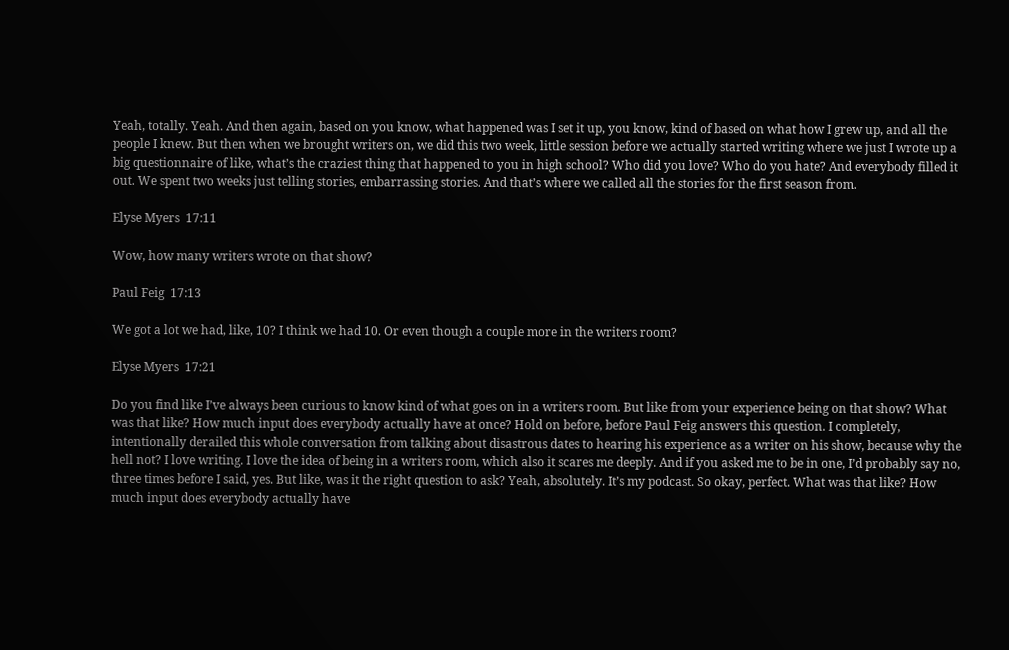Yeah, totally. Yeah. And then again, based on you know, what happened was I set it up, you know, kind of based on what how I grew up, and all the people I knew. But then when we brought writers on, we did this two week, little session before we actually started writing where we just I wrote up a big questionnaire of like, what’s the craziest thing that happened to you in high school? Who did you love? Who do you hate? And everybody filled it out. We spent two weeks just telling stories, embarrassing stories. And that’s where we called all the stories for the first season from.

Elyse Myers  17:11

Wow, how many writers wrote on that show?

Paul Feig  17:13

We got a lot we had, like, 10? I think we had 10. Or even though a couple more in the writers room?

Elyse Myers  17:21

Do you find like I’ve always been curious to know kind of what goes on in a writers room. But like from your experience being on that show? What was that like? How much input does everybody actually have at once? Hold on before, before Paul Feig answers this question. I completely, intentionally derailed this whole conversation from talking about disastrous dates to hearing his experience as a writer on his show, because why the hell not? I love writing. I love the idea of being in a writers room, which also it scares me deeply. And if you asked me to be in one, I’d probably say no, three times before I said, yes. But like, was it the right question to ask? Yeah, absolutely. It’s my podcast. So okay, perfect. What was that like? How much input does everybody actually have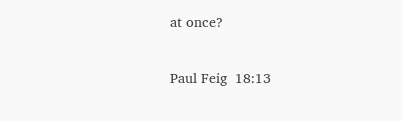at once?

Paul Feig  18:13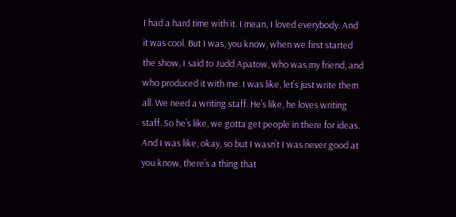I had a hard time with it. I mean, I loved everybody. And it was cool. But I was, you know, when we first started the show, I said to Judd Apatow, who was my friend, and who produced it with me. I was like, let’s just write them all. We need a writing staff. He’s like, he loves writing staff. So he’s like, we gotta get people in there for ideas. And I was like, okay, so but I wasn’t I was never good at you know, there’s a thing that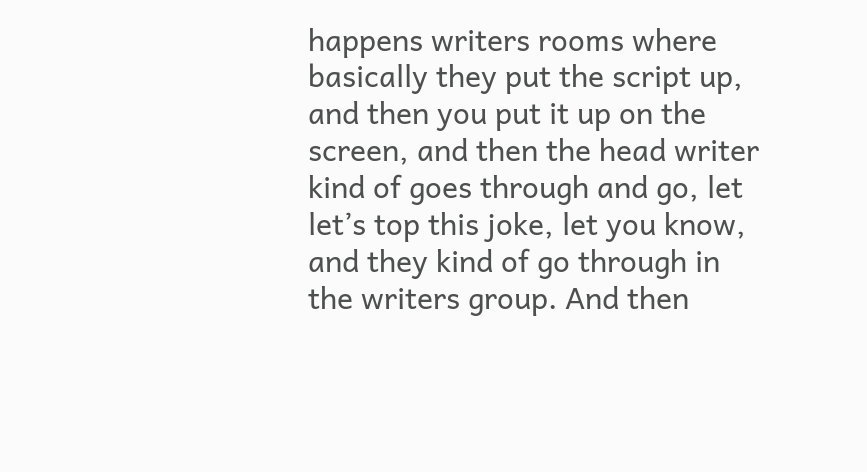happens writers rooms where basically they put the script up, and then you put it up on the screen, and then the head writer kind of goes through and go, let let’s top this joke, let you know, and they kind of go through in the writers group. And then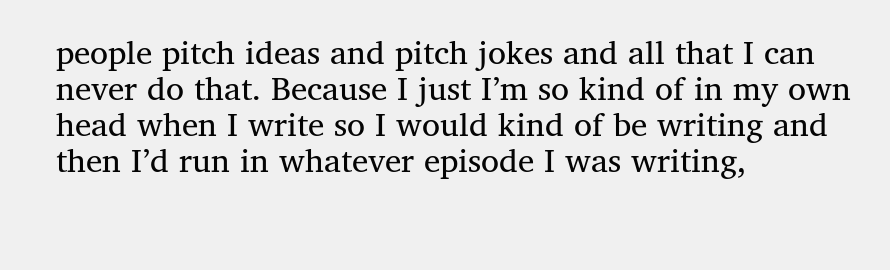people pitch ideas and pitch jokes and all that I can never do that. Because I just I’m so kind of in my own head when I write so I would kind of be writing and then I’d run in whatever episode I was writing,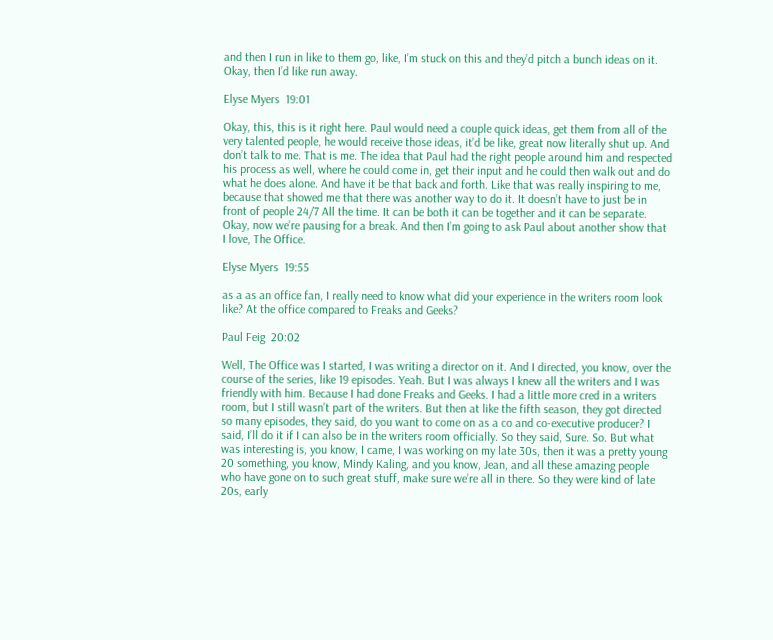and then I run in like to them go, like, I’m stuck on this and they’d pitch a bunch ideas on it. Okay, then I’d like run away.

Elyse Myers  19:01

Okay, this, this is it right here. Paul would need a couple quick ideas, get them from all of the very talented people, he would receive those ideas, it’d be like, great now literally shut up. And don’t talk to me. That is me. The idea that Paul had the right people around him and respected his process as well, where he could come in, get their input and he could then walk out and do what he does alone. And have it be that back and forth. Like that was really inspiring to me, because that showed me that there was another way to do it. It doesn’t have to just be in front of people 24/7 All the time. It can be both it can be together and it can be separate. Okay, now we’re pausing for a break. And then I’m going to ask Paul about another show that I love, The Office.

Elyse Myers  19:55

as a as an office fan, I really need to know what did your experience in the writers room look like? At the office compared to Freaks and Geeks?

Paul Feig  20:02

Well, The Office was I started, I was writing a director on it. And I directed, you know, over the course of the series, like 19 episodes. Yeah. But I was always I knew all the writers and I was friendly with him. Because I had done Freaks and Geeks. I had a little more cred in a writers room, but I still wasn’t part of the writers. But then at like the fifth season, they got directed so many episodes, they said, do you want to come on as a co and co-executive producer? I said, I’ll do it if I can also be in the writers room officially. So they said, Sure. So. But what was interesting is, you know, I came, I was working on my late 30s, then it was a pretty young 20 something, you know, Mindy Kaling, and you know, Jean, and all these amazing people who have gone on to such great stuff, make sure we’re all in there. So they were kind of late 20s, early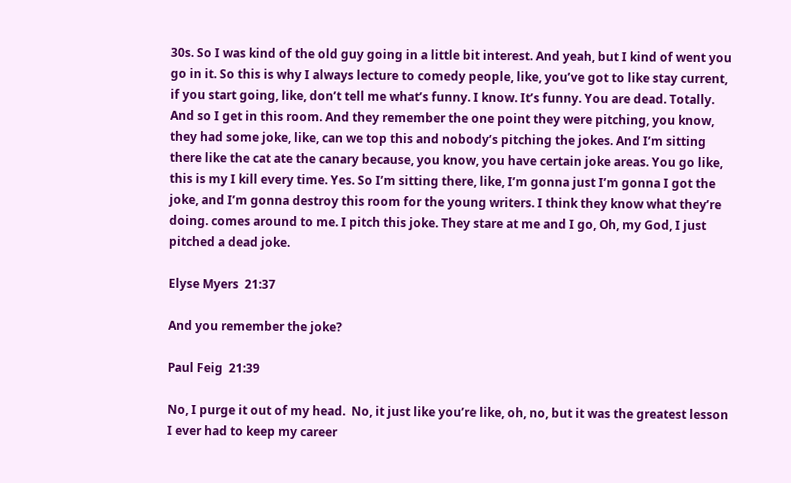30s. So I was kind of the old guy going in a little bit interest. And yeah, but I kind of went you go in it. So this is why I always lecture to comedy people, like, you’ve got to like stay current, if you start going, like, don’t tell me what’s funny. I know. It’s funny. You are dead. Totally. And so I get in this room. And they remember the one point they were pitching, you know, they had some joke, like, can we top this and nobody’s pitching the jokes. And I’m sitting there like the cat ate the canary because, you know, you have certain joke areas. You go like, this is my I kill every time. Yes. So I’m sitting there, like, I’m gonna just I’m gonna I got the joke, and I’m gonna destroy this room for the young writers. I think they know what they’re doing. comes around to me. I pitch this joke. They stare at me and I go, Oh, my God, I just pitched a dead joke.

Elyse Myers  21:37

And you remember the joke?

Paul Feig  21:39

No, I purge it out of my head.  No, it just like you’re like, oh, no, but it was the greatest lesson I ever had to keep my career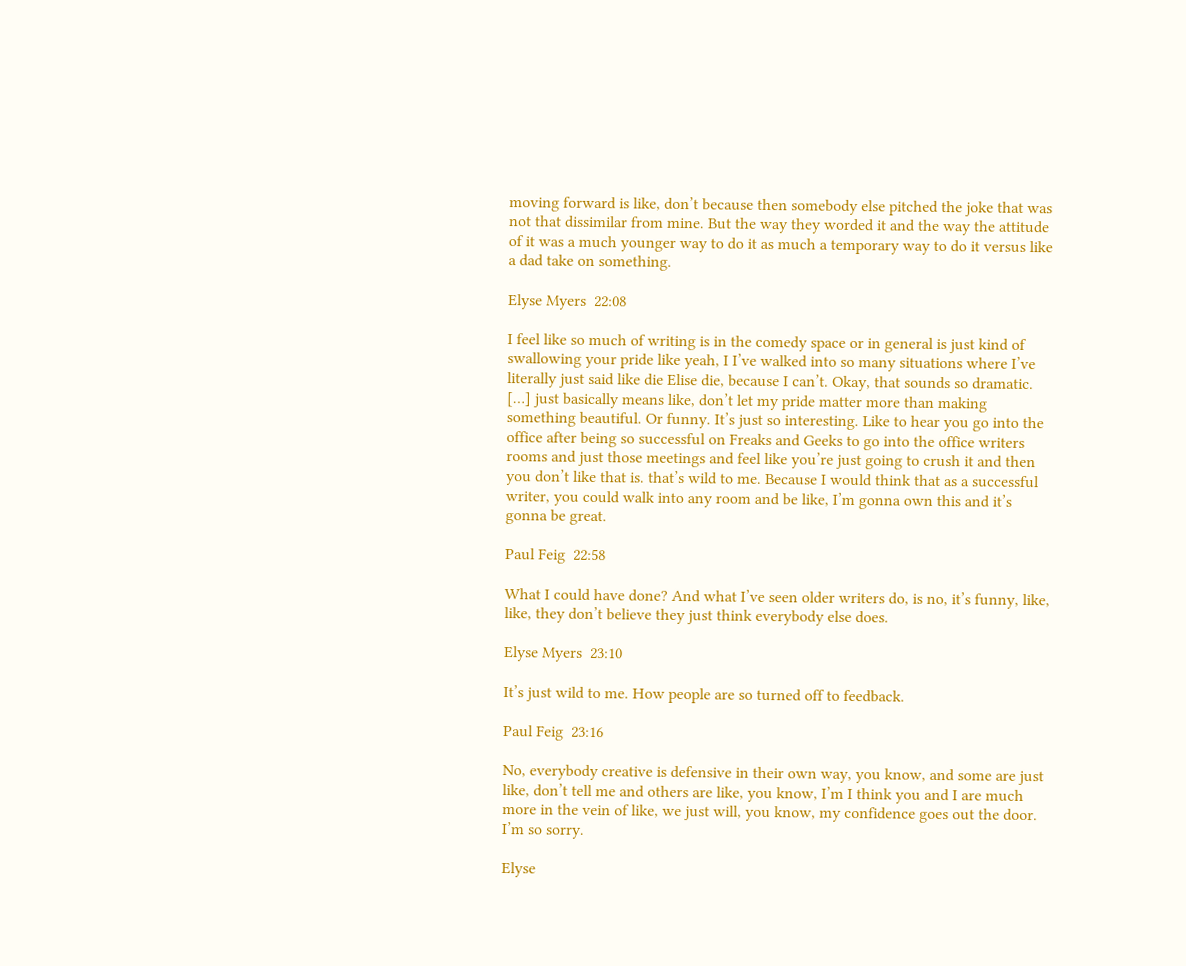moving forward is like, don’t because then somebody else pitched the joke that was not that dissimilar from mine. But the way they worded it and the way the attitude of it was a much younger way to do it as much a temporary way to do it versus like a dad take on something.

Elyse Myers  22:08

I feel like so much of writing is in the comedy space or in general is just kind of swallowing your pride like yeah, I I’ve walked into so many situations where I’ve literally just said like die Elise die, because I can’t. Okay, that sounds so dramatic. […] just basically means like, don’t let my pride matter more than making something beautiful. Or funny. It’s just so interesting. Like to hear you go into the office after being so successful on Freaks and Geeks to go into the office writers rooms and just those meetings and feel like you’re just going to crush it and then you don’t like that is. that’s wild to me. Because I would think that as a successful writer, you could walk into any room and be like, I’m gonna own this and it’s gonna be great.

Paul Feig  22:58

What I could have done? And what I’ve seen older writers do, is no, it’s funny, like, like, they don’t believe they just think everybody else does.

Elyse Myers  23:10

It’s just wild to me. How people are so turned off to feedback.

Paul Feig  23:16

No, everybody creative is defensive in their own way, you know, and some are just like, don’t tell me and others are like, you know, I’m I think you and I are much more in the vein of like, we just will, you know, my confidence goes out the door. I’m so sorry.

Elyse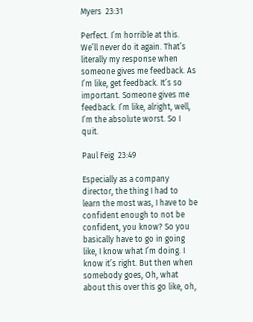Myers  23:31

Perfect. I’m horrible at this. We’ll never do it again. That’s literally my response when someone gives me feedback. As I’m like, get feedback. It’s so important. Someone gives me feedback. I’m like, alright, well, I’m the absolute worst. So I quit.

Paul Feig  23:49

Especially as a company director, the thing I had to learn the most was, I have to be confident enough to not be confident, you know? So you basically have to go in going like, I know what I’m doing. I know it’s right. But then when somebody goes, Oh, what about this over this go like, oh,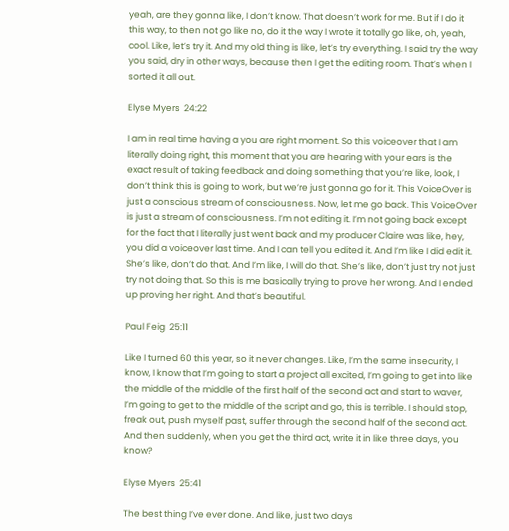yeah, are they gonna like, I don’t know. That doesn’t work for me. But if I do it this way, to then not go like no, do it the way I wrote it totally go like, oh, yeah, cool. Like, let’s try it. And my old thing is like, let’s try everything. I said try the way you said, dry in other ways, because then I get the editing room. That’s when I sorted it all out.

Elyse Myers  24:22

I am in real time having a you are right moment. So this voiceover that I am literally doing right, this moment that you are hearing with your ears is the exact result of taking feedback and doing something that you’re like, look, I don’t think this is going to work, but we’re just gonna go for it. This VoiceOver is just a conscious stream of consciousness. Now, let me go back. This VoiceOver is just a stream of consciousness. I’m not editing it. I’m not going back except for the fact that I literally just went back and my producer Claire was like, hey, you did a voiceover last time. And I can tell you edited it. And I’m like I did edit it. She’s like, don’t do that. And I’m like, I will do that. She’s like, don’t just try not just try not doing that. So this is me basically trying to prove her wrong. And I ended up proving her right. And that’s beautiful.

Paul Feig  25:11

Like I turned 60 this year, so it never changes. Like, I’m the same insecurity, I know, I know that I’m going to start a project all excited, I’m going to get into like the middle of the middle of the first half of the second act and start to waver, I’m going to get to the middle of the script and go, this is terrible. I should stop, freak out, push myself past, suffer through the second half of the second act. And then suddenly, when you get the third act, write it in like three days, you know?

Elyse Myers  25:41

The best thing I’ve ever done. And like, just two days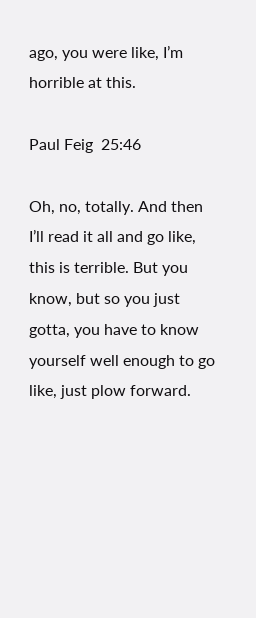ago, you were like, I’m horrible at this.

Paul Feig  25:46

Oh, no, totally. And then I’ll read it all and go like, this is terrible. But you know, but so you just gotta, you have to know yourself well enough to go like, just plow forward.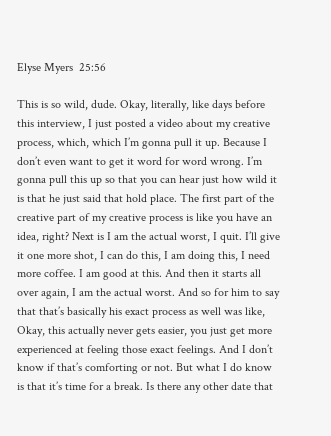Elyse Myers  25:56

This is so wild, dude. Okay, literally, like days before this interview, I just posted a video about my creative process, which, which I’m gonna pull it up. Because I don’t even want to get it word for word wrong. I’m gonna pull this up so that you can hear just how wild it is that he just said that hold place. The first part of the creative part of my creative process is like you have an idea, right? Next is I am the actual worst, I quit. I’ll give it one more shot, I can do this, I am doing this, I need more coffee. I am good at this. And then it starts all over again, I am the actual worst. And so for him to say that that’s basically his exact process as well was like, Okay, this actually never gets easier, you just get more experienced at feeling those exact feelings. And I don’t know if that’s comforting or not. But what I do know is that it’s time for a break. Is there any other date that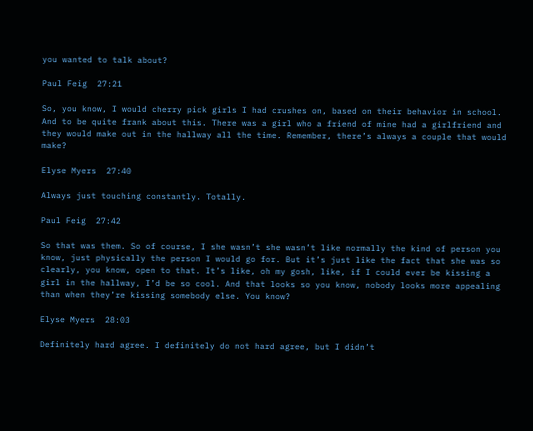you wanted to talk about?

Paul Feig  27:21

So, you know, I would cherry pick girls I had crushes on, based on their behavior in school. And to be quite frank about this. There was a girl who a friend of mine had a girlfriend and they would make out in the hallway all the time. Remember, there’s always a couple that would make?

Elyse Myers  27:40

Always just touching constantly. Totally.

Paul Feig  27:42

So that was them. So of course, I she wasn’t she wasn’t like normally the kind of person you know, just physically the person I would go for. But it’s just like the fact that she was so clearly, you know, open to that. It’s like, oh my gosh, like, if I could ever be kissing a girl in the hallway, I’d be so cool. And that looks so you know, nobody looks more appealing than when they’re kissing somebody else. You know?

Elyse Myers  28:03

Definitely hard agree. I definitely do not hard agree, but I didn’t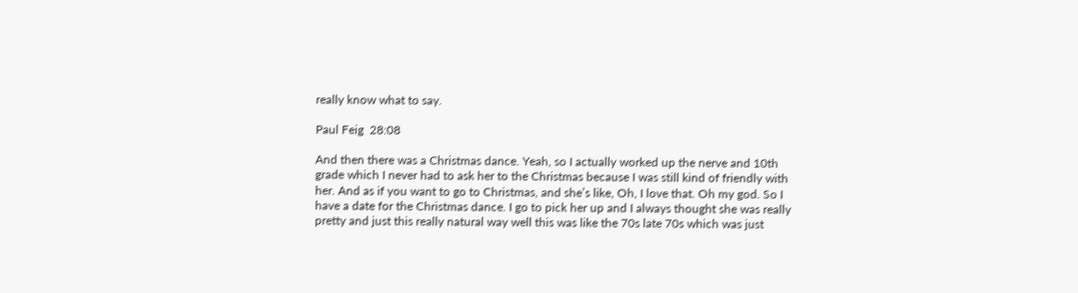really know what to say.

Paul Feig  28:08

And then there was a Christmas dance. Yeah, so I actually worked up the nerve and 10th grade which I never had to ask her to the Christmas because I was still kind of friendly with her. And as if you want to go to Christmas, and she’s like, Oh, I love that. Oh my god. So I have a date for the Christmas dance. I go to pick her up and I always thought she was really pretty and just this really natural way well this was like the 70s late 70s which was just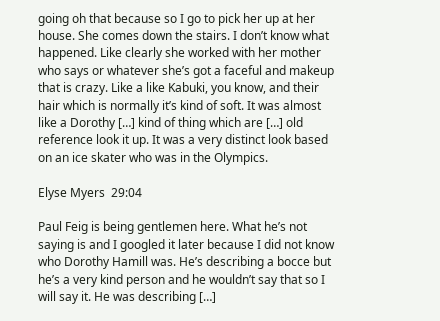going oh that because so I go to pick her up at her house. She comes down the stairs. I don’t know what happened. Like clearly she worked with her mother who says or whatever she’s got a faceful and makeup that is crazy. Like a like Kabuki, you know, and their hair which is normally it’s kind of soft. It was almost like a Dorothy […] kind of thing which are […] old reference look it up. It was a very distinct look based on an ice skater who was in the Olympics.

Elyse Myers  29:04

Paul Feig is being gentlemen here. What he’s not saying is and I googled it later because I did not know who Dorothy Hamill was. He’s describing a bocce but he’s a very kind person and he wouldn’t say that so I will say it. He was describing […]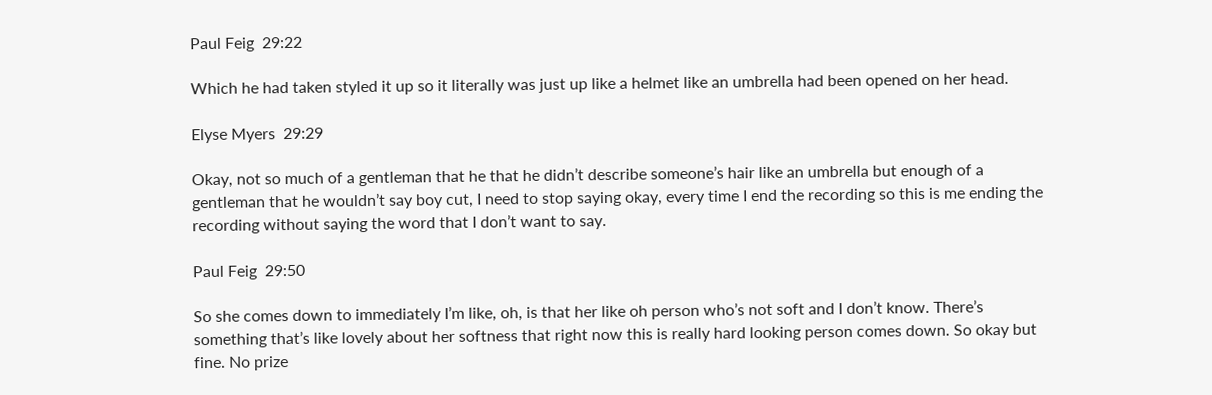Paul Feig  29:22

Which he had taken styled it up so it literally was just up like a helmet like an umbrella had been opened on her head.

Elyse Myers  29:29

Okay, not so much of a gentleman that he that he didn’t describe someone’s hair like an umbrella but enough of a gentleman that he wouldn’t say boy cut, I need to stop saying okay, every time I end the recording so this is me ending the recording without saying the word that I don’t want to say.

Paul Feig  29:50

So she comes down to immediately I’m like, oh, is that her like oh person who’s not soft and I don’t know. There’s something that’s like lovely about her softness that right now this is really hard looking person comes down. So okay but fine. No prize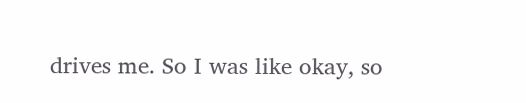drives me. So I was like okay, so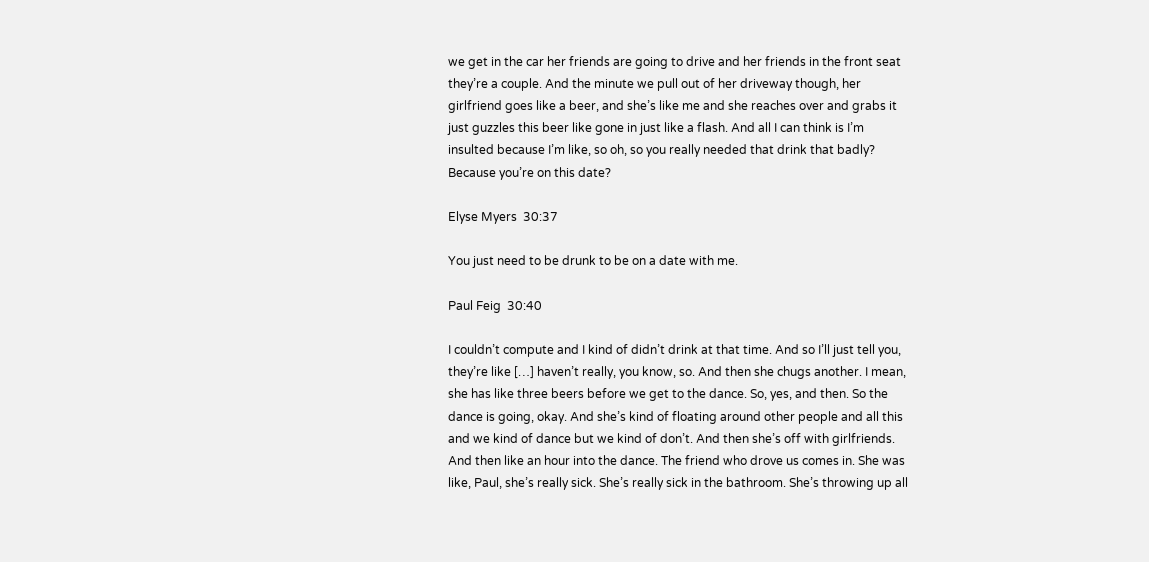we get in the car her friends are going to drive and her friends in the front seat they’re a couple. And the minute we pull out of her driveway though, her girlfriend goes like a beer, and she’s like me and she reaches over and grabs it just guzzles this beer like gone in just like a flash. And all I can think is I’m insulted because I’m like, so oh, so you really needed that drink that badly? Because you’re on this date?

Elyse Myers  30:37

You just need to be drunk to be on a date with me.

Paul Feig  30:40

I couldn’t compute and I kind of didn’t drink at that time. And so I’ll just tell you, they’re like […] haven’t really, you know, so. And then she chugs another. I mean, she has like three beers before we get to the dance. So, yes, and then. So the dance is going, okay. And she’s kind of floating around other people and all this and we kind of dance but we kind of don’t. And then she’s off with girlfriends. And then like an hour into the dance. The friend who drove us comes in. She was like, Paul, she’s really sick. She’s really sick in the bathroom. She’s throwing up all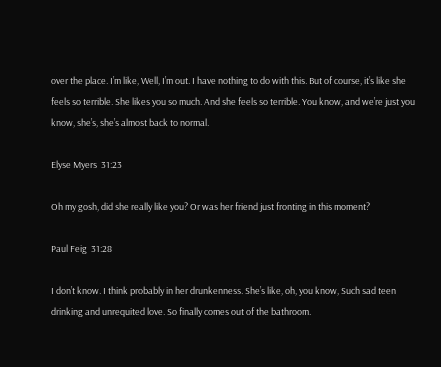over the place. I’m like, Well, I’m out. I have nothing to do with this. But of course, it’s like she feels so terrible. She likes you so much. And she feels so terrible. You know, and we’re just you know, she’s, she’s almost back to normal.

Elyse Myers  31:23

Oh my gosh, did she really like you? Or was her friend just fronting in this moment?

Paul Feig  31:28

I don’t know. I think probably in her drunkenness. She’s like, oh, you know, Such sad teen drinking and unrequited love. So finally comes out of the bathroom.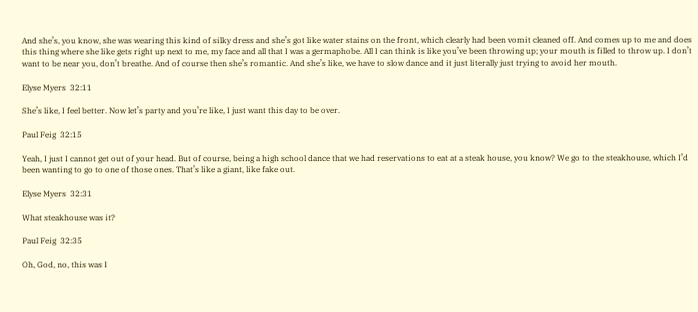And she’s, you know, she was wearing this kind of silky dress and she’s got like water stains on the front, which clearly had been vomit cleaned off. And comes up to me and does this thing where she like gets right up next to me, my face and all that I was a germaphobe. All I can think is like you’ve been throwing up; your mouth is filled to throw up. I don’t want to be near you, don’t breathe. And of course then she’s romantic. And she’s like, we have to slow dance and it just literally just trying to avoid her mouth.

Elyse Myers  32:11

She’s like, I feel better. Now let’s party and you’re like, I just want this day to be over.

Paul Feig  32:15

Yeah, I just I cannot get out of your head. But of course, being a high school dance that we had reservations to eat at a steak house, you know? We go to the steakhouse, which I’d been wanting to go to one of those ones. That’s like a giant, like fake out.

Elyse Myers  32:31

What steakhouse was it?

Paul Feig  32:35

Oh, God, no, this was I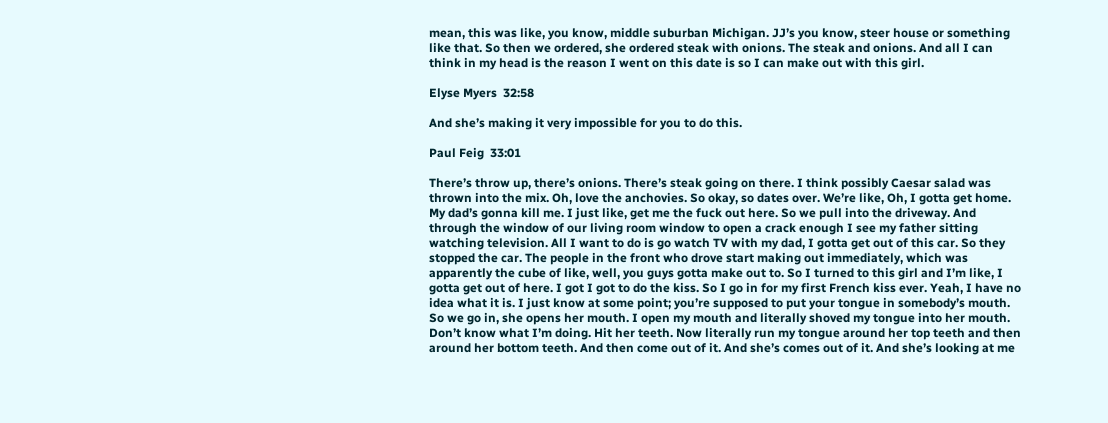mean, this was like, you know, middle suburban Michigan. JJ’s you know, steer house or something like that. So then we ordered, she ordered steak with onions. The steak and onions. And all I can think in my head is the reason I went on this date is so I can make out with this girl.

Elyse Myers  32:58

And she’s making it very impossible for you to do this.

Paul Feig  33:01

There’s throw up, there’s onions. There’s steak going on there. I think possibly Caesar salad was thrown into the mix. Oh, love the anchovies. So okay, so dates over. We’re like, Oh, I gotta get home. My dad’s gonna kill me. I just like, get me the fuck out here. So we pull into the driveway. And through the window of our living room window to open a crack enough I see my father sitting watching television. All I want to do is go watch TV with my dad, I gotta get out of this car. So they stopped the car. The people in the front who drove start making out immediately, which was apparently the cube of like, well, you guys gotta make out to. So I turned to this girl and I’m like, I gotta get out of here. I got I got to do the kiss. So I go in for my first French kiss ever. Yeah, I have no idea what it is. I just know at some point; you’re supposed to put your tongue in somebody’s mouth. So we go in, she opens her mouth. I open my mouth and literally shoved my tongue into her mouth. Don’t know what I’m doing. Hit her teeth. Now literally run my tongue around her top teeth and then around her bottom teeth. And then come out of it. And she’s comes out of it. And she’s looking at me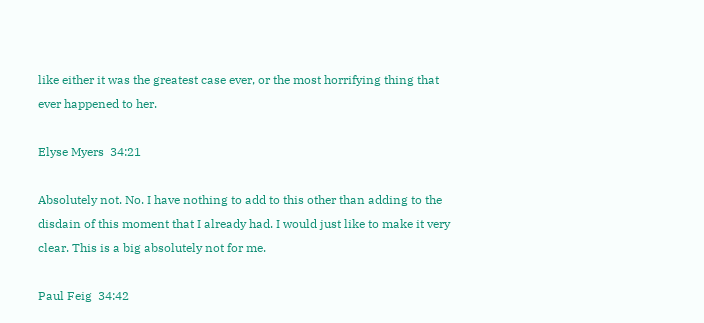like either it was the greatest case ever, or the most horrifying thing that ever happened to her.

Elyse Myers  34:21

Absolutely not. No. I have nothing to add to this other than adding to the disdain of this moment that I already had. I would just like to make it very clear. This is a big absolutely not for me.

Paul Feig  34:42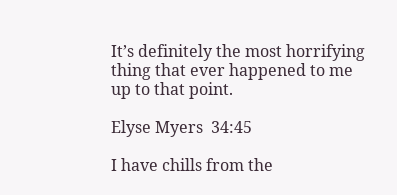It’s definitely the most horrifying thing that ever happened to me up to that point.

Elyse Myers  34:45

I have chills from the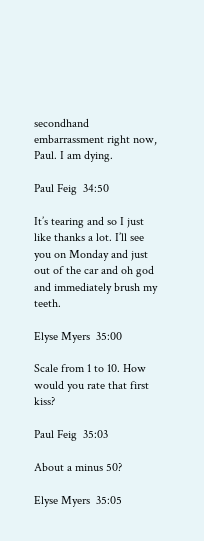secondhand embarrassment right now, Paul. I am dying.

Paul Feig  34:50

It’s tearing and so I just like thanks a lot. I’ll see you on Monday and just out of the car and oh god and immediately brush my teeth.

Elyse Myers  35:00

Scale from 1 to 10. How would you rate that first kiss?

Paul Feig  35:03

About a minus 50?

Elyse Myers  35:05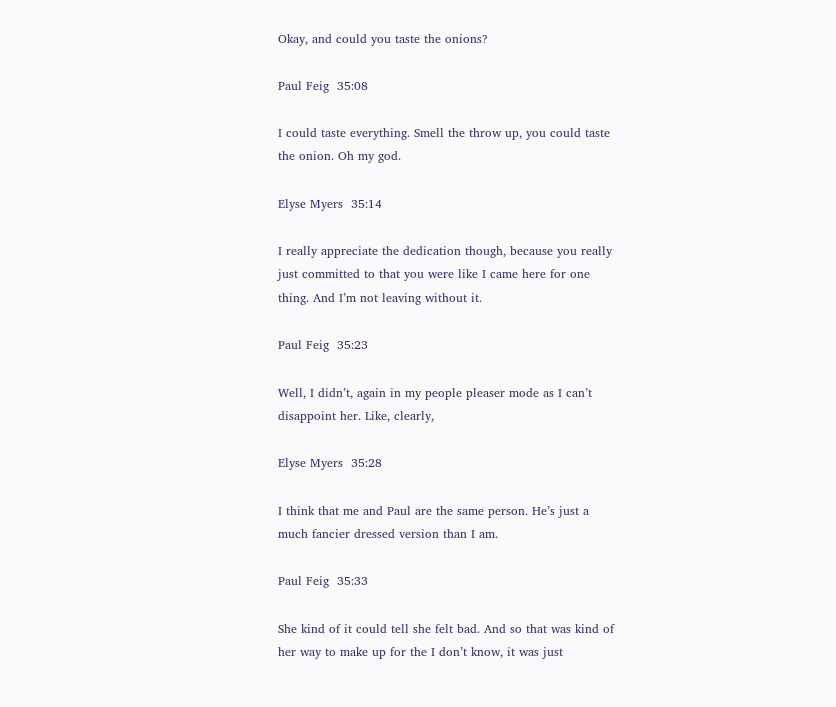Okay, and could you taste the onions?

Paul Feig  35:08

I could taste everything. Smell the throw up, you could taste the onion. Oh my god.

Elyse Myers  35:14

I really appreciate the dedication though, because you really just committed to that you were like I came here for one thing. And I’m not leaving without it.

Paul Feig  35:23

Well, I didn’t, again in my people pleaser mode as I can’t disappoint her. Like, clearly,

Elyse Myers  35:28

I think that me and Paul are the same person. He’s just a much fancier dressed version than I am.

Paul Feig  35:33

She kind of it could tell she felt bad. And so that was kind of her way to make up for the I don’t know, it was just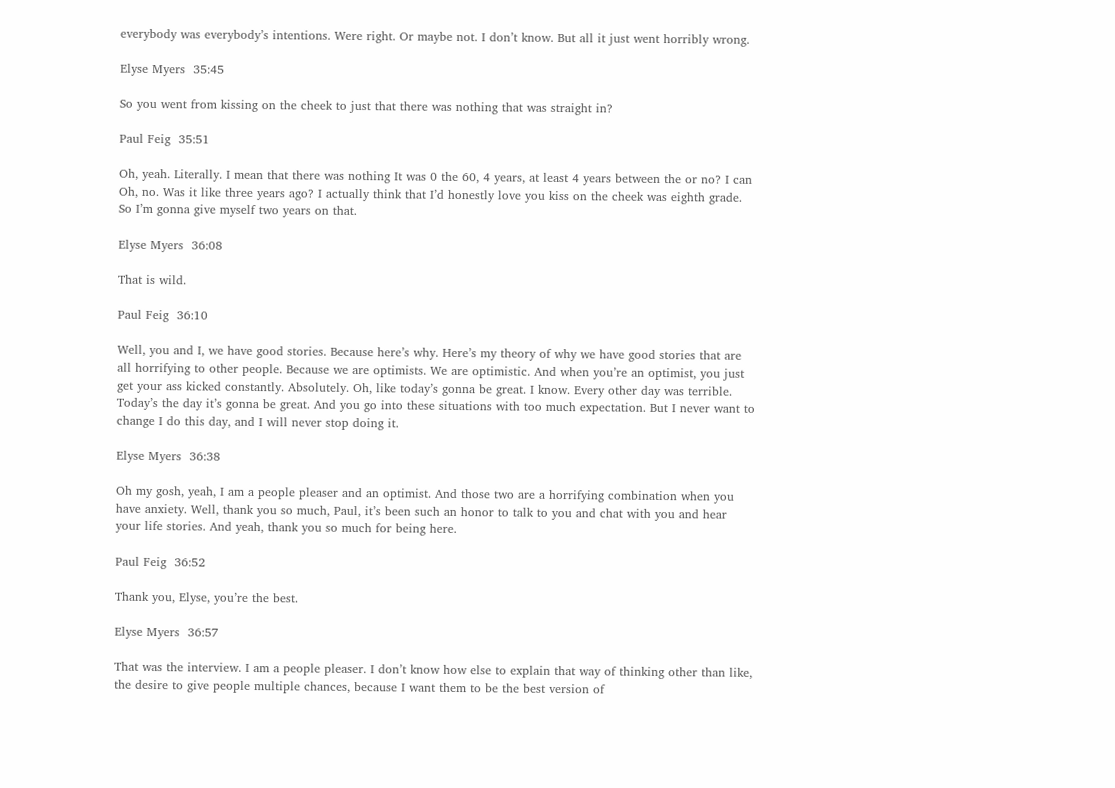everybody was everybody’s intentions. Were right. Or maybe not. I don’t know. But all it just went horribly wrong.

Elyse Myers  35:45

So you went from kissing on the cheek to just that there was nothing that was straight in?

Paul Feig  35:51

Oh, yeah. Literally. I mean that there was nothing It was 0 the 60, 4 years, at least 4 years between the or no? I can Oh, no. Was it like three years ago? I actually think that I’d honestly love you kiss on the cheek was eighth grade. So I’m gonna give myself two years on that.

Elyse Myers  36:08

That is wild.

Paul Feig  36:10

Well, you and I, we have good stories. Because here’s why. Here’s my theory of why we have good stories that are all horrifying to other people. Because we are optimists. We are optimistic. And when you’re an optimist, you just get your ass kicked constantly. Absolutely. Oh, like today’s gonna be great. I know. Every other day was terrible. Today’s the day it’s gonna be great. And you go into these situations with too much expectation. But I never want to change I do this day, and I will never stop doing it.

Elyse Myers  36:38

Oh my gosh, yeah, I am a people pleaser and an optimist. And those two are a horrifying combination when you have anxiety. Well, thank you so much, Paul, it’s been such an honor to talk to you and chat with you and hear your life stories. And yeah, thank you so much for being here.

Paul Feig  36:52

Thank you, Elyse, you’re the best.

Elyse Myers  36:57

That was the interview. I am a people pleaser. I don’t know how else to explain that way of thinking other than like, the desire to give people multiple chances, because I want them to be the best version of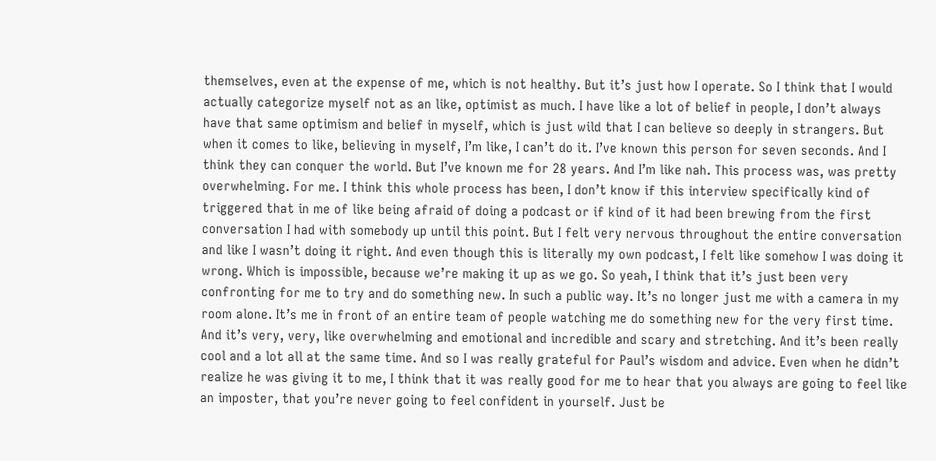themselves, even at the expense of me, which is not healthy. But it’s just how I operate. So I think that I would actually categorize myself not as an like, optimist as much. I have like a lot of belief in people, I don’t always have that same optimism and belief in myself, which is just wild that I can believe so deeply in strangers. But when it comes to like, believing in myself, I’m like, I can’t do it. I’ve known this person for seven seconds. And I think they can conquer the world. But I’ve known me for 28 years. And I’m like nah. This process was, was pretty overwhelming. For me. I think this whole process has been, I don’t know if this interview specifically kind of triggered that in me of like being afraid of doing a podcast or if kind of it had been brewing from the first conversation I had with somebody up until this point. But I felt very nervous throughout the entire conversation and like I wasn’t doing it right. And even though this is literally my own podcast, I felt like somehow I was doing it wrong. Which is impossible, because we’re making it up as we go. So yeah, I think that it’s just been very confronting for me to try and do something new. In such a public way. It’s no longer just me with a camera in my room alone. It’s me in front of an entire team of people watching me do something new for the very first time. And it’s very, very, like overwhelming and emotional and incredible and scary and stretching. And it’s been really cool and a lot all at the same time. And so I was really grateful for Paul’s wisdom and advice. Even when he didn’t realize he was giving it to me, I think that it was really good for me to hear that you always are going to feel like an imposter, that you’re never going to feel confident in yourself. Just be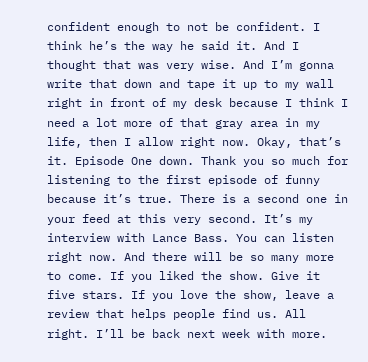confident enough to not be confident. I think he’s the way he said it. And I thought that was very wise. And I’m gonna write that down and tape it up to my wall right in front of my desk because I think I need a lot more of that gray area in my life, then I allow right now. Okay, that’s it. Episode One down. Thank you so much for listening to the first episode of funny because it’s true. There is a second one in your feed at this very second. It’s my interview with Lance Bass. You can listen right now. And there will be so many more to come. If you liked the show. Give it five stars. If you love the show, leave a review that helps people find us. All right. I’ll be back next week with more.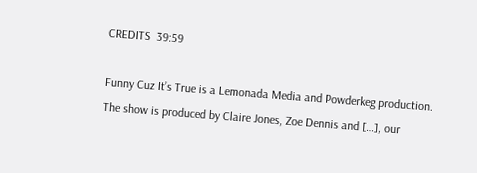CREDITS  39:59

Funny Cuz It’s True is a Lemonada Media and Powderkeg production. The show is produced by Claire Jones, Zoe Dennis and […], our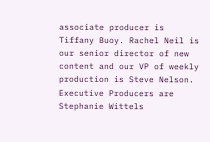associate producer is Tiffany Buoy. Rachel Neil is our senior director of new content and our VP of weekly production is Steve Nelson. Executive Producers are Stephanie Wittels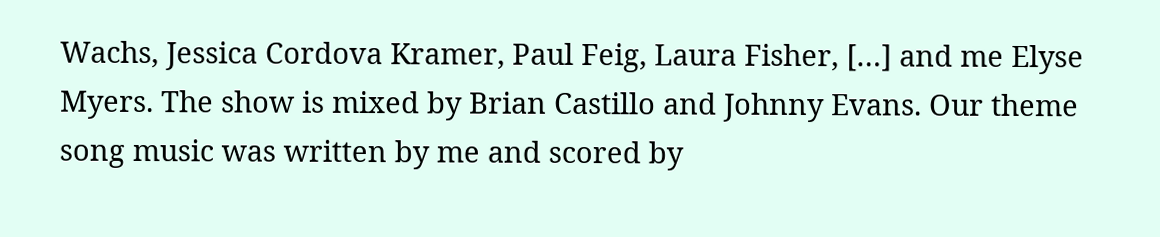Wachs, Jessica Cordova Kramer, Paul Feig, Laura Fisher, […] and me Elyse Myers. The show is mixed by Brian Castillo and Johnny Evans. Our theme song music was written by me and scored by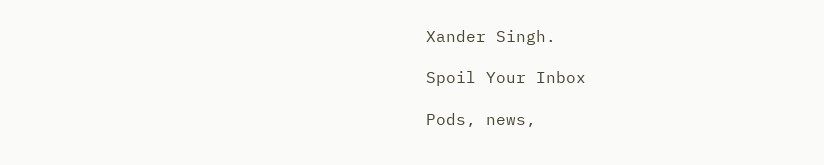Xander Singh.

Spoil Your Inbox

Pods, news,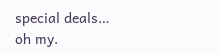special deals… oh my.